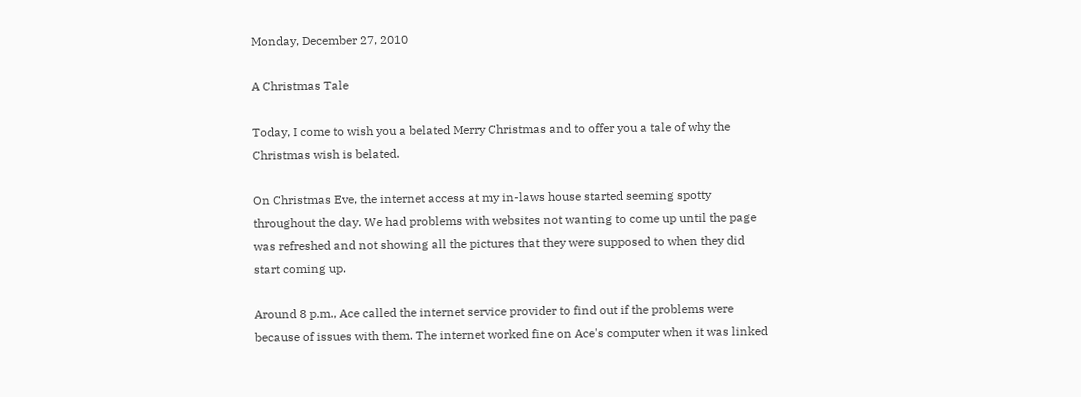Monday, December 27, 2010

A Christmas Tale

Today, I come to wish you a belated Merry Christmas and to offer you a tale of why the Christmas wish is belated.

On Christmas Eve, the internet access at my in-laws house started seeming spotty throughout the day. We had problems with websites not wanting to come up until the page was refreshed and not showing all the pictures that they were supposed to when they did start coming up.

Around 8 p.m., Ace called the internet service provider to find out if the problems were because of issues with them. The internet worked fine on Ace's computer when it was linked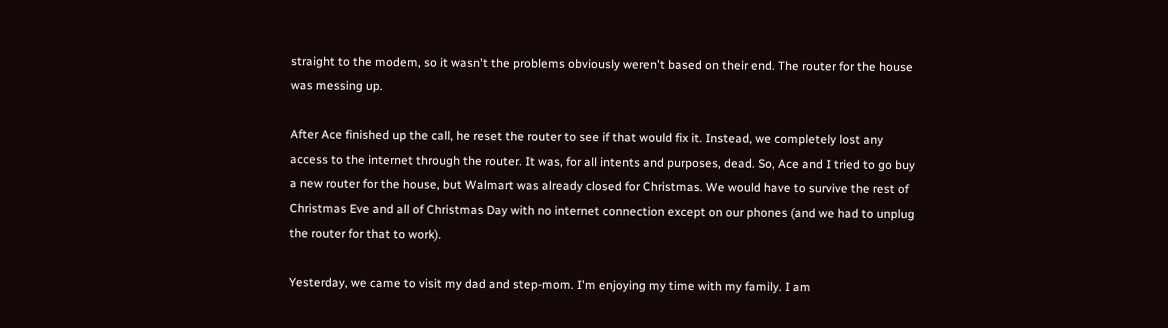straight to the modem, so it wasn't the problems obviously weren't based on their end. The router for the house was messing up.

After Ace finished up the call, he reset the router to see if that would fix it. Instead, we completely lost any access to the internet through the router. It was, for all intents and purposes, dead. So, Ace and I tried to go buy a new router for the house, but Walmart was already closed for Christmas. We would have to survive the rest of Christmas Eve and all of Christmas Day with no internet connection except on our phones (and we had to unplug the router for that to work).

Yesterday, we came to visit my dad and step-mom. I'm enjoying my time with my family. I am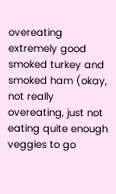overeating extremely good smoked turkey and smoked ham (okay, not really overeating, just not eating quite enough veggies to go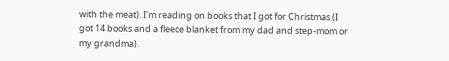with the meat). I'm reading on books that I got for Christmas (I got 14 books and a fleece blanket from my dad and step-mom or my grandma).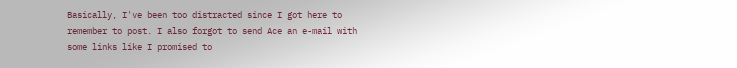Basically, I've been too distracted since I got here to remember to post. I also forgot to send Ace an e-mail with some links like I promised to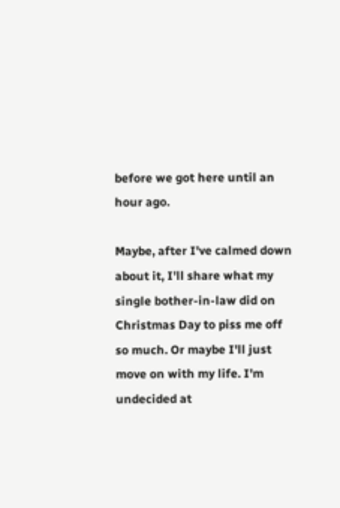before we got here until an hour ago.

Maybe, after I've calmed down about it, I'll share what my single bother-in-law did on Christmas Day to piss me off so much. Or maybe I'll just move on with my life. I'm undecided at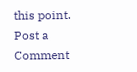this point.
Post a Comment